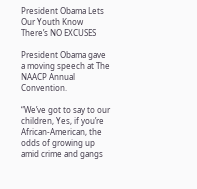President Obama Lets Our Youth Know There’s NO EXCUSES

President Obama gave a moving speech at The NAACP Annual Convention.

“We’ve got to say to our children, Yes, if you’re African-American, the odds of growing up amid crime and gangs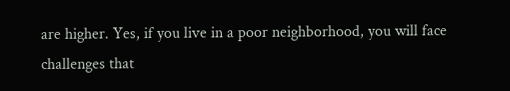are higher. Yes, if you live in a poor neighborhood, you will face challenges that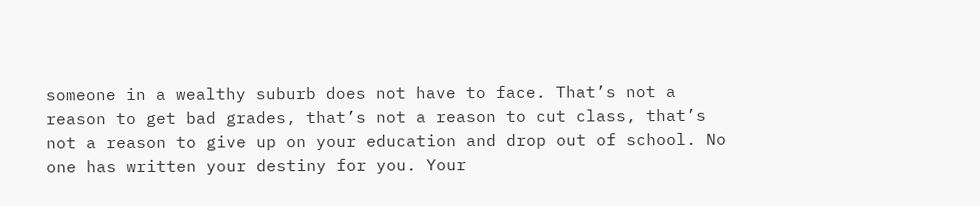someone in a wealthy suburb does not have to face. That’s not a reason to get bad grades, that’s not a reason to cut class, that’s not a reason to give up on your education and drop out of school. No one has written your destiny for you. Your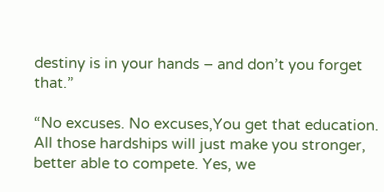destiny is in your hands – and don’t you forget that.”

“No excuses. No excuses,You get that education. All those hardships will just make you stronger, better able to compete. Yes, we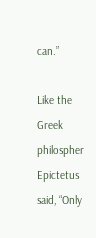can.”

Like the Greek philospher Epictetus said, “Only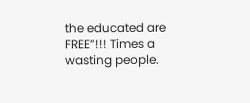the educated are FREE”!!! Times a wasting people.